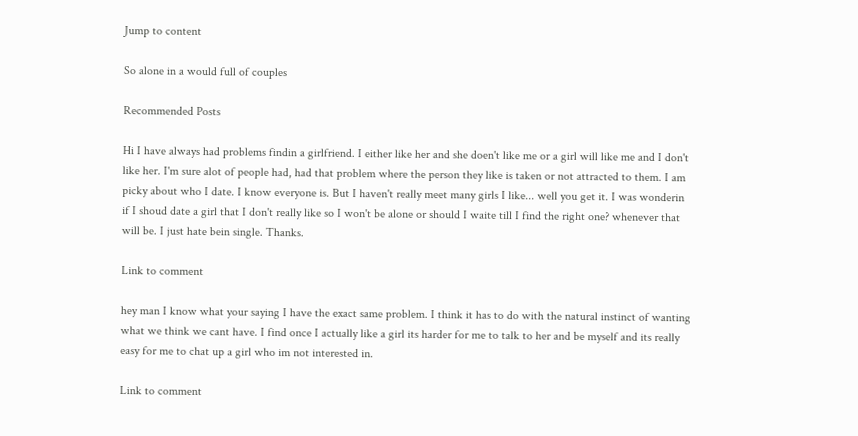Jump to content

So alone in a would full of couples

Recommended Posts

Hi I have always had problems findin a girlfriend. I either like her and she doen't like me or a girl will like me and I don't like her. I'm sure alot of people had, had that problem where the person they like is taken or not attracted to them. I am picky about who I date. I know everyone is. But I haven't really meet many girls I like... well you get it. I was wonderin if I shoud date a girl that I don't really like so I won't be alone or should I waite till I find the right one? whenever that will be. I just hate bein single. Thanks.

Link to comment

hey man I know what your saying I have the exact same problem. I think it has to do with the natural instinct of wanting what we think we cant have. I find once I actually like a girl its harder for me to talk to her and be myself and its really easy for me to chat up a girl who im not interested in.

Link to comment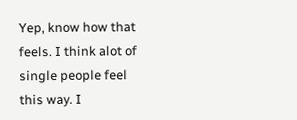Yep, know how that feels. I think alot of single people feel this way. I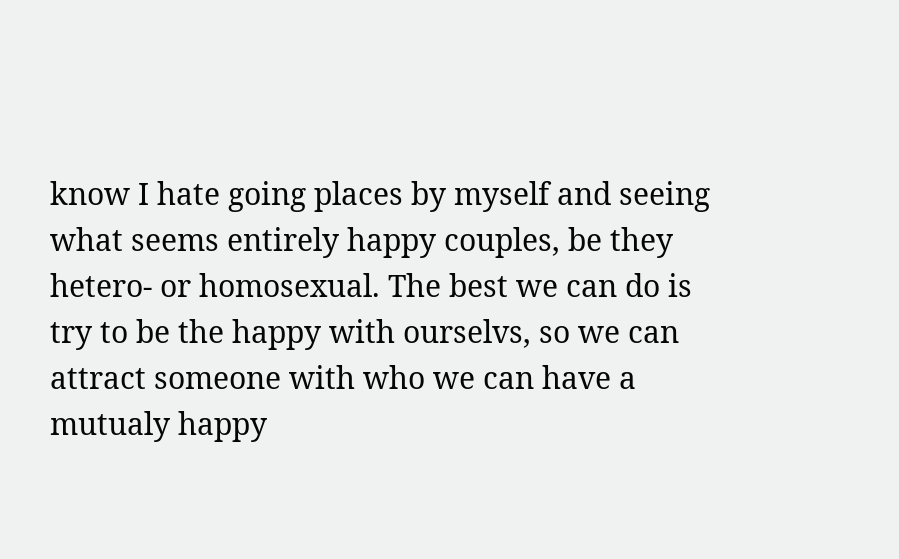know I hate going places by myself and seeing what seems entirely happy couples, be they hetero- or homosexual. The best we can do is try to be the happy with ourselvs, so we can attract someone with who we can have a mutualy happy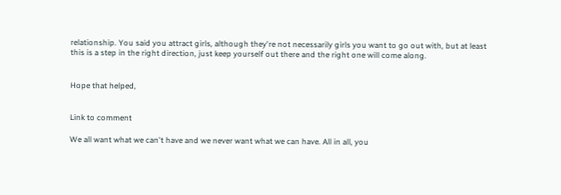relationship. You said you attract girls, although they're not necessarily girls you want to go out with, but at least this is a step in the right direction, just keep yourself out there and the right one will come along.


Hope that helped,


Link to comment

We all want what we can't have and we never want what we can have. All in all, you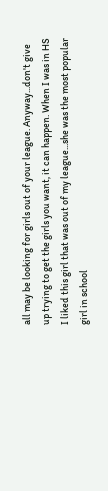all may be looking for girls out of your league. Anyway...don't give up trying to get the girls you want, it can happen. When I was in HS I liked this girl that was out of my league...she was the most popular girl in school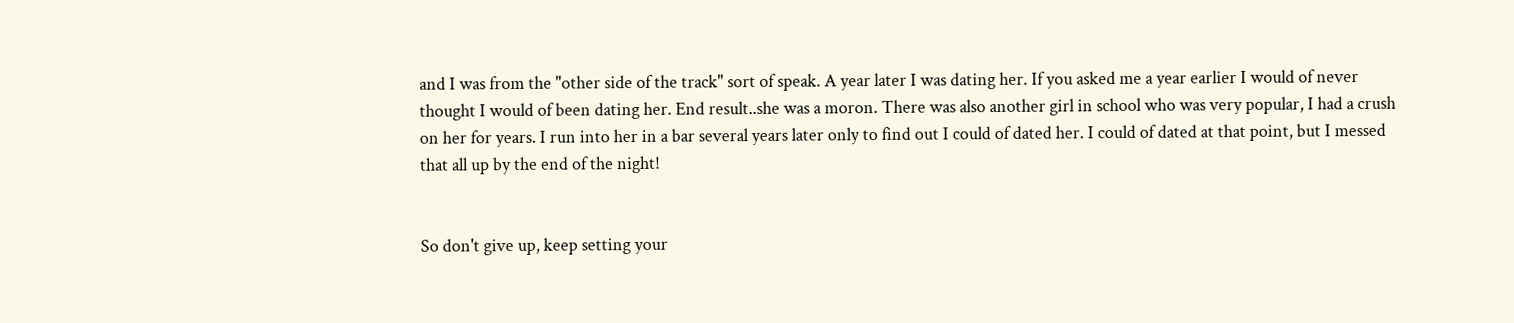and I was from the "other side of the track" sort of speak. A year later I was dating her. If you asked me a year earlier I would of never thought I would of been dating her. End result..she was a moron. There was also another girl in school who was very popular, I had a crush on her for years. I run into her in a bar several years later only to find out I could of dated her. I could of dated at that point, but I messed that all up by the end of the night!


So don't give up, keep setting your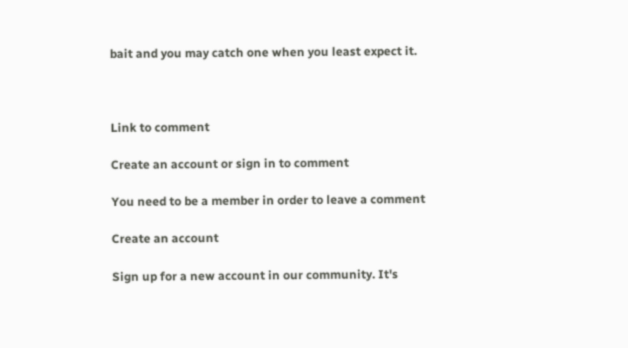bait and you may catch one when you least expect it.



Link to comment

Create an account or sign in to comment

You need to be a member in order to leave a comment

Create an account

Sign up for a new account in our community. It's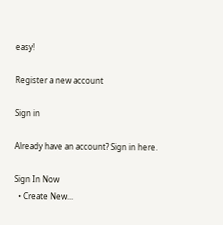easy!

Register a new account

Sign in

Already have an account? Sign in here.

Sign In Now
  • Create New...